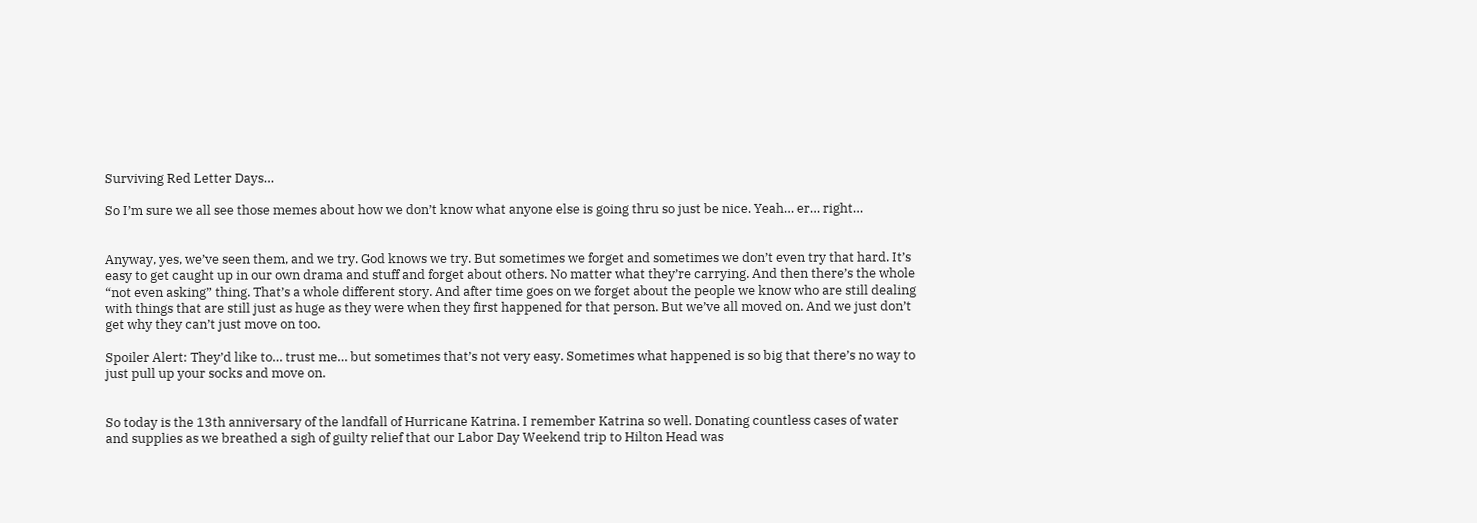Surviving Red Letter Days…

So I’m sure we all see those memes about how we don’t know what anyone else is going thru so just be nice. Yeah… er… right…


Anyway, yes, we’ve seen them, and we try. God knows we try. But sometimes we forget and sometimes we don’t even try that hard. It’s easy to get caught up in our own drama and stuff and forget about others. No matter what they’re carrying. And then there’s the whole “not even asking” thing. That’s a whole different story. And after time goes on we forget about the people we know who are still dealing with things that are still just as huge as they were when they first happened for that person. But we’ve all moved on. And we just don’t get why they can’t just move on too.

Spoiler Alert: They’d like to… trust me… but sometimes that’s not very easy. Sometimes what happened is so big that there’s no way to just pull up your socks and move on.


So today is the 13th anniversary of the landfall of Hurricane Katrina. I remember Katrina so well. Donating countless cases of water and supplies as we breathed a sigh of guilty relief that our Labor Day Weekend trip to Hilton Head was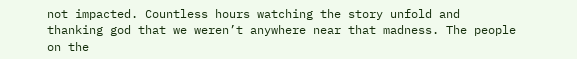not impacted. Countless hours watching the story unfold and thanking god that we weren’t anywhere near that madness. The people on the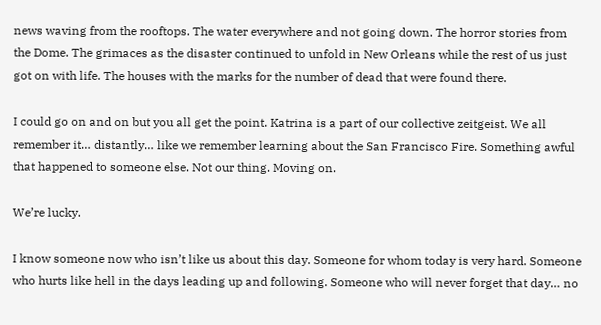news waving from the rooftops. The water everywhere and not going down. The horror stories from the Dome. The grimaces as the disaster continued to unfold in New Orleans while the rest of us just got on with life. The houses with the marks for the number of dead that were found there.

I could go on and on but you all get the point. Katrina is a part of our collective zeitgeist. We all remember it… distantly… like we remember learning about the San Francisco Fire. Something awful that happened to someone else. Not our thing. Moving on.

We’re lucky.

I know someone now who isn’t like us about this day. Someone for whom today is very hard. Someone who hurts like hell in the days leading up and following. Someone who will never forget that day… no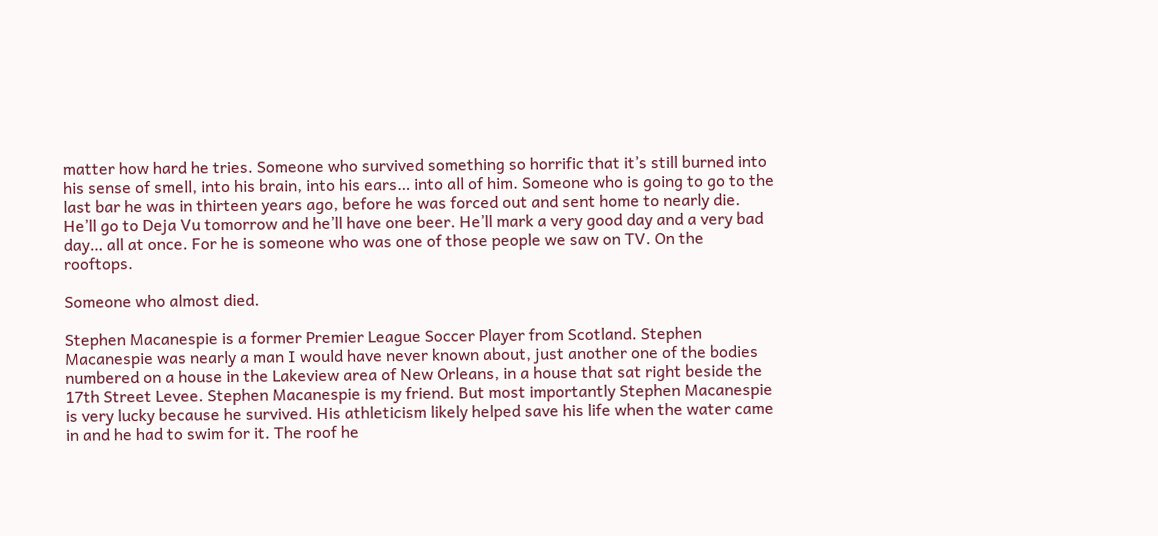matter how hard he tries. Someone who survived something so horrific that it’s still burned into his sense of smell, into his brain, into his ears… into all of him. Someone who is going to go to the last bar he was in thirteen years ago, before he was forced out and sent home to nearly die. He’ll go to Deja Vu tomorrow and he’ll have one beer. He’ll mark a very good day and a very bad day… all at once. For he is someone who was one of those people we saw on TV. On the rooftops.

Someone who almost died.

Stephen Macanespie is a former Premier League Soccer Player from Scotland. Stephen Macanespie was nearly a man I would have never known about, just another one of the bodies numbered on a house in the Lakeview area of New Orleans, in a house that sat right beside the 17th Street Levee. Stephen Macanespie is my friend. But most importantly Stephen Macanespie is very lucky because he survived. His athleticism likely helped save his life when the water came in and he had to swim for it. The roof he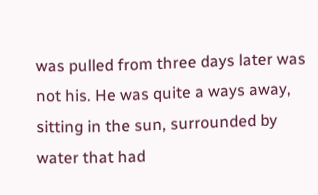was pulled from three days later was not his. He was quite a ways away, sitting in the sun, surrounded by water that had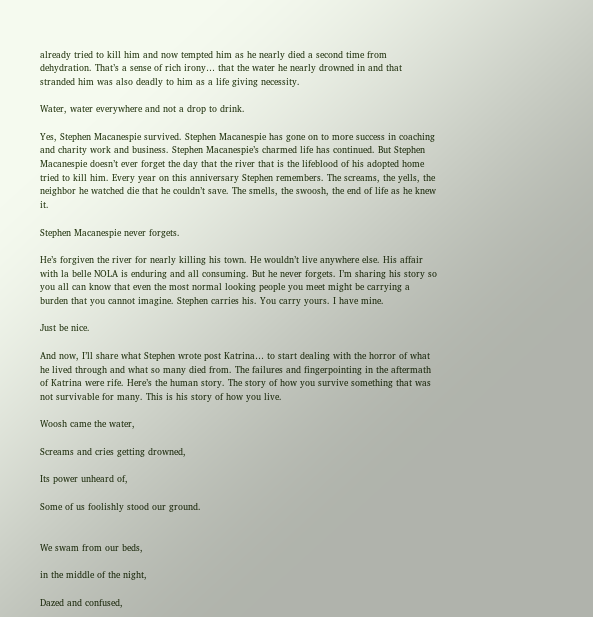already tried to kill him and now tempted him as he nearly died a second time from dehydration. That’s a sense of rich irony… that the water he nearly drowned in and that stranded him was also deadly to him as a life giving necessity.

Water, water everywhere and not a drop to drink.

Yes, Stephen Macanespie survived. Stephen Macanespie has gone on to more success in coaching and charity work and business. Stephen Macanespie’s charmed life has continued. But Stephen Macanespie doesn’t ever forget the day that the river that is the lifeblood of his adopted home tried to kill him. Every year on this anniversary Stephen remembers. The screams, the yells, the neighbor he watched die that he couldn’t save. The smells, the swoosh, the end of life as he knew it.

Stephen Macanespie never forgets.

He’s forgiven the river for nearly killing his town. He wouldn’t live anywhere else. His affair with la belle NOLA is enduring and all consuming. But he never forgets. I’m sharing his story so you all can know that even the most normal looking people you meet might be carrying a burden that you cannot imagine. Stephen carries his. You carry yours. I have mine.

Just be nice.

And now, I’ll share what Stephen wrote post Katrina… to start dealing with the horror of what he lived through and what so many died from. The failures and fingerpointing in the aftermath of Katrina were rife. Here’s the human story. The story of how you survive something that was not survivable for many. This is his story of how you live.

Woosh came the water,

Screams and cries getting drowned,

Its power unheard of,

Some of us foolishly stood our ground.


We swam from our beds,

in the middle of the night,

Dazed and confused,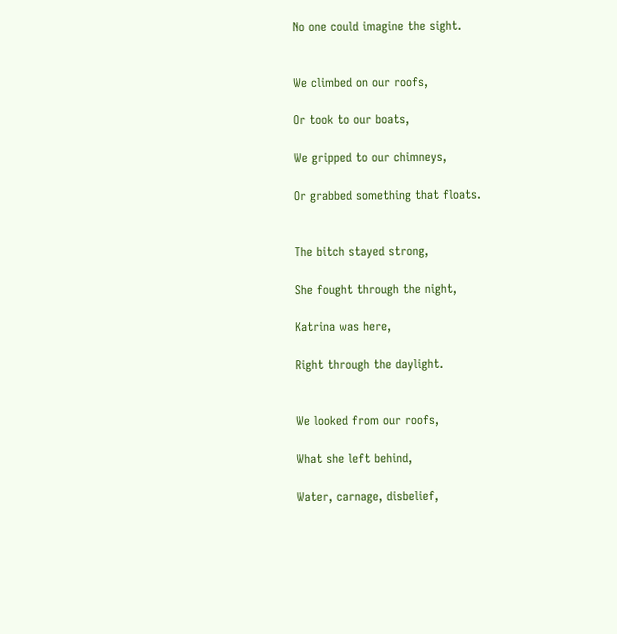No one could imagine the sight.


We climbed on our roofs,

Or took to our boats,

We gripped to our chimneys,

Or grabbed something that floats.


The bitch stayed strong,

She fought through the night,

Katrina was here,

Right through the daylight.


We looked from our roofs,

What she left behind,

Water, carnage, disbelief,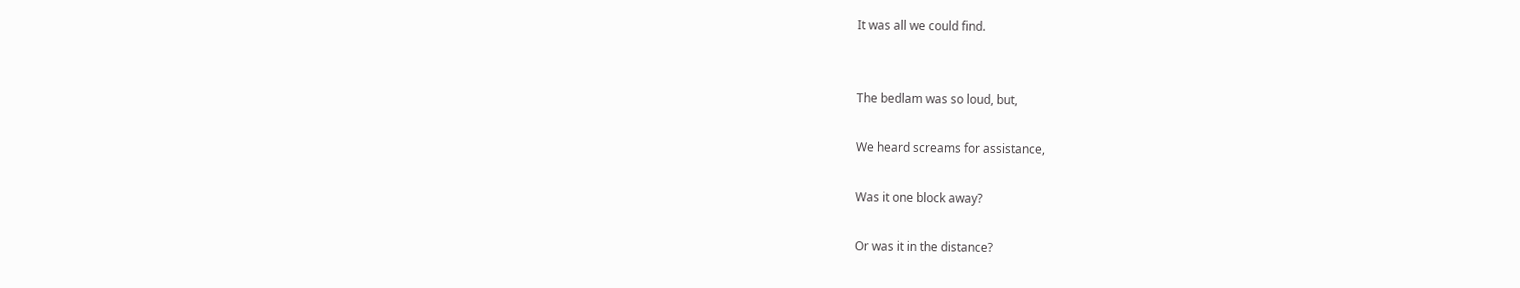It was all we could find.


The bedlam was so loud, but,

We heard screams for assistance,

Was it one block away?

Or was it in the distance?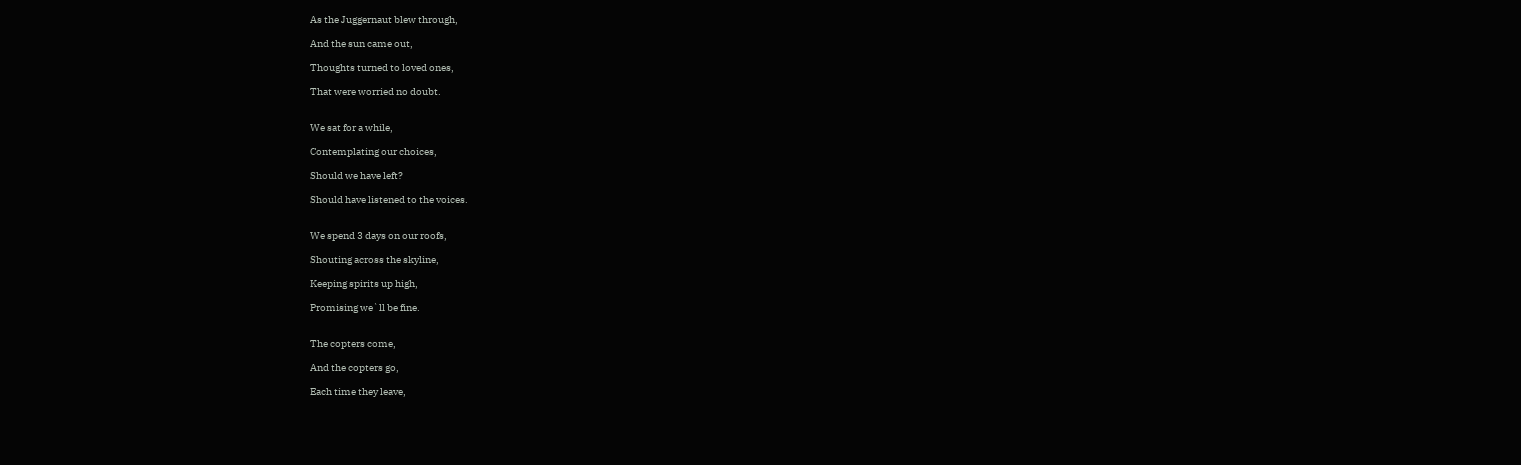As the Juggernaut blew through,

And the sun came out,

Thoughts turned to loved ones,

That were worried no doubt.


We sat for a while,

Contemplating our choices,

Should we have left?

Should have listened to the voices.


We spend 3 days on our roofs,

Shouting across the skyline,

Keeping spirits up high,

Promising we`ll be fine.


The copters come,

And the copters go,

Each time they leave,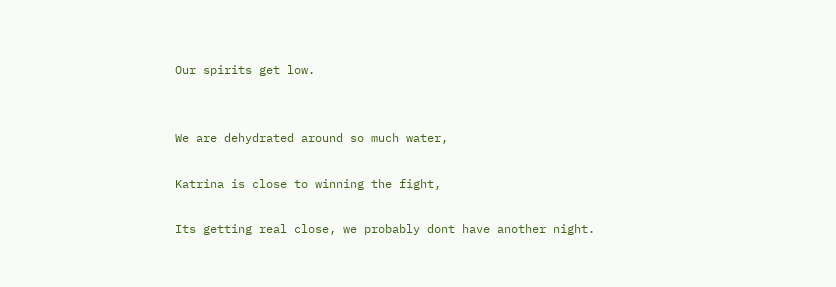Our spirits get low.


We are dehydrated around so much water,

Katrina is close to winning the fight,

Its getting real close, we probably dont have another night.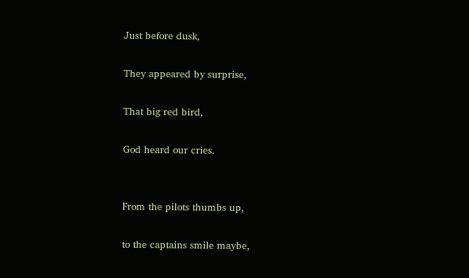Just before dusk,

They appeared by surprise,

That big red bird,

God heard our cries.


From the pilots thumbs up,

to the captains smile maybe,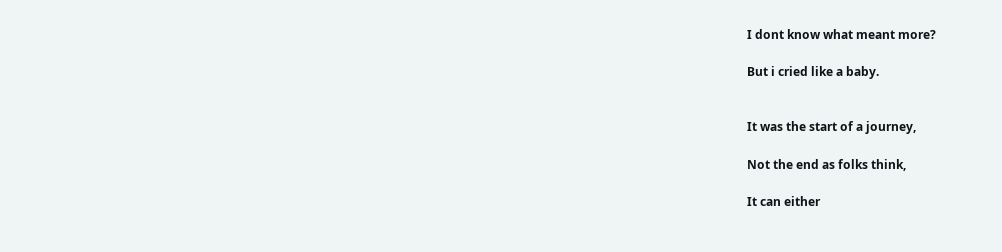I dont know what meant more?

But i cried like a baby.


It was the start of a journey,

Not the end as folks think,

It can either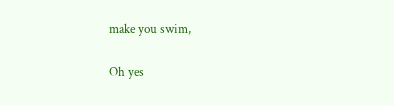make you swim,

Oh yes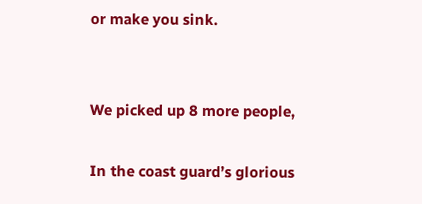or make you sink.


We picked up 8 more people,

In the coast guard’s glorious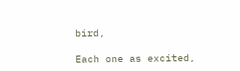bird,

Each one as excited,